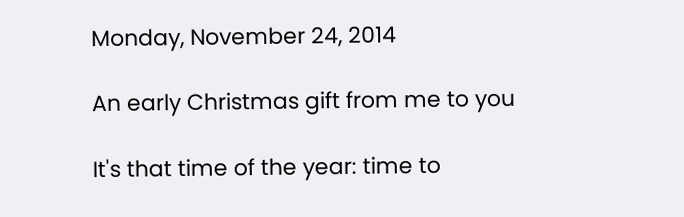Monday, November 24, 2014

An early Christmas gift from me to you

It's that time of the year: time to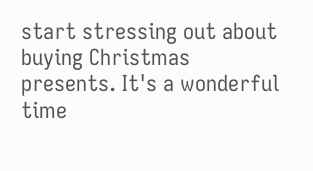start stressing out about buying Christmas presents. It's a wonderful time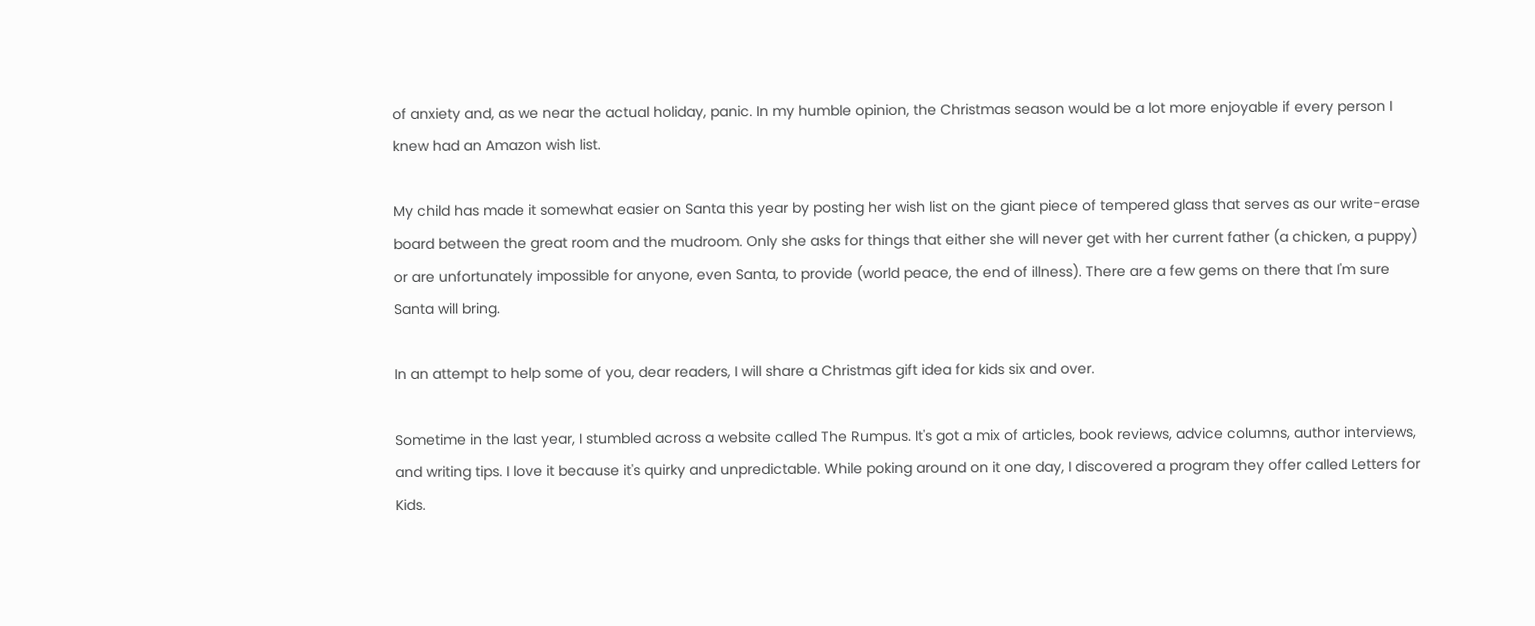of anxiety and, as we near the actual holiday, panic. In my humble opinion, the Christmas season would be a lot more enjoyable if every person I knew had an Amazon wish list.

My child has made it somewhat easier on Santa this year by posting her wish list on the giant piece of tempered glass that serves as our write-erase board between the great room and the mudroom. Only she asks for things that either she will never get with her current father (a chicken, a puppy) or are unfortunately impossible for anyone, even Santa, to provide (world peace, the end of illness). There are a few gems on there that I'm sure Santa will bring.

In an attempt to help some of you, dear readers, I will share a Christmas gift idea for kids six and over.

Sometime in the last year, I stumbled across a website called The Rumpus. It's got a mix of articles, book reviews, advice columns, author interviews, and writing tips. I love it because it's quirky and unpredictable. While poking around on it one day, I discovered a program they offer called Letters for Kids.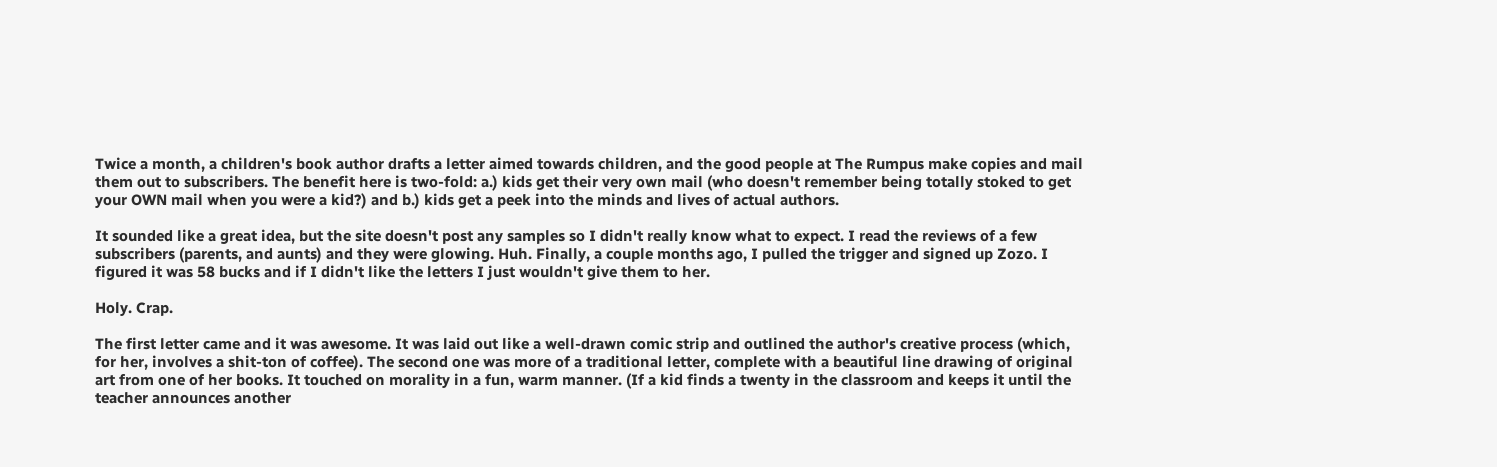Twice a month, a children's book author drafts a letter aimed towards children, and the good people at The Rumpus make copies and mail them out to subscribers. The benefit here is two-fold: a.) kids get their very own mail (who doesn't remember being totally stoked to get your OWN mail when you were a kid?) and b.) kids get a peek into the minds and lives of actual authors.

It sounded like a great idea, but the site doesn't post any samples so I didn't really know what to expect. I read the reviews of a few subscribers (parents, and aunts) and they were glowing. Huh. Finally, a couple months ago, I pulled the trigger and signed up Zozo. I figured it was 58 bucks and if I didn't like the letters I just wouldn't give them to her.

Holy. Crap.

The first letter came and it was awesome. It was laid out like a well-drawn comic strip and outlined the author's creative process (which, for her, involves a shit-ton of coffee). The second one was more of a traditional letter, complete with a beautiful line drawing of original art from one of her books. It touched on morality in a fun, warm manner. (If a kid finds a twenty in the classroom and keeps it until the teacher announces another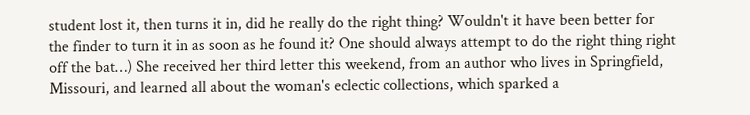student lost it, then turns it in, did he really do the right thing? Wouldn't it have been better for the finder to turn it in as soon as he found it? One should always attempt to do the right thing right off the bat…) She received her third letter this weekend, from an author who lives in Springfield, Missouri, and learned all about the woman's eclectic collections, which sparked a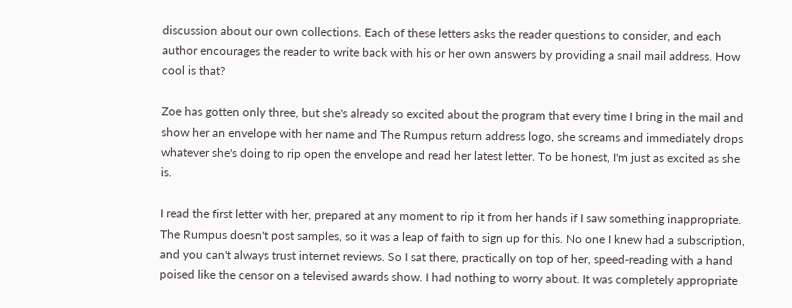discussion about our own collections. Each of these letters asks the reader questions to consider, and each author encourages the reader to write back with his or her own answers by providing a snail mail address. How cool is that?

Zoe has gotten only three, but she's already so excited about the program that every time I bring in the mail and show her an envelope with her name and The Rumpus return address logo, she screams and immediately drops whatever she's doing to rip open the envelope and read her latest letter. To be honest, I'm just as excited as she is.

I read the first letter with her, prepared at any moment to rip it from her hands if I saw something inappropriate. The Rumpus doesn't post samples, so it was a leap of faith to sign up for this. No one I knew had a subscription, and you can't always trust internet reviews. So I sat there, practically on top of her, speed-reading with a hand poised like the censor on a televised awards show. I had nothing to worry about. It was completely appropriate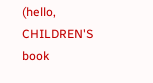(hello, CHILDREN'S book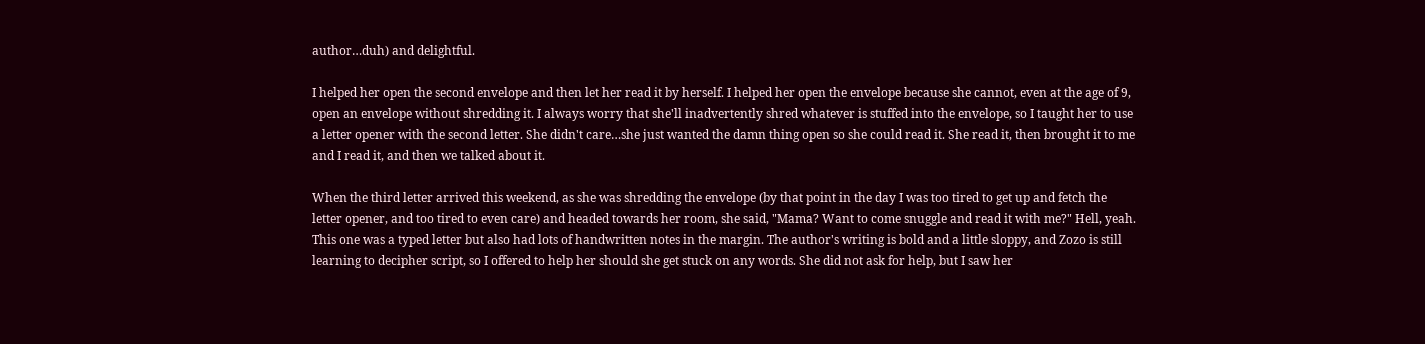author…duh) and delightful.

I helped her open the second envelope and then let her read it by herself. I helped her open the envelope because she cannot, even at the age of 9, open an envelope without shredding it. I always worry that she'll inadvertently shred whatever is stuffed into the envelope, so I taught her to use a letter opener with the second letter. She didn't care…she just wanted the damn thing open so she could read it. She read it, then brought it to me and I read it, and then we talked about it.

When the third letter arrived this weekend, as she was shredding the envelope (by that point in the day I was too tired to get up and fetch the letter opener, and too tired to even care) and headed towards her room, she said, "Mama? Want to come snuggle and read it with me?" Hell, yeah. This one was a typed letter but also had lots of handwritten notes in the margin. The author's writing is bold and a little sloppy, and Zozo is still learning to decipher script, so I offered to help her should she get stuck on any words. She did not ask for help, but I saw her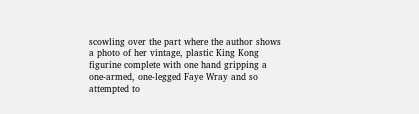scowling over the part where the author shows a photo of her vintage, plastic King Kong figurine complete with one hand gripping a one-armed, one-legged Faye Wray and so attempted to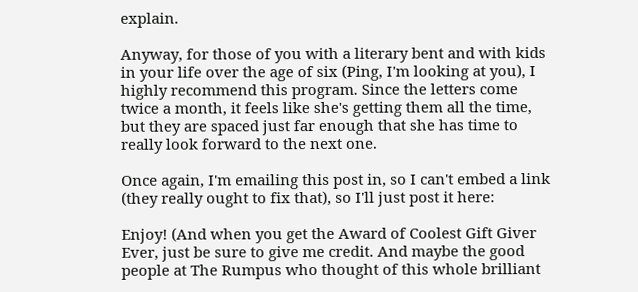explain.

Anyway, for those of you with a literary bent and with kids in your life over the age of six (Ping, I'm looking at you), I highly recommend this program. Since the letters come twice a month, it feels like she's getting them all the time, but they are spaced just far enough that she has time to really look forward to the next one.

Once again, I'm emailing this post in, so I can't embed a link (they really ought to fix that), so I'll just post it here:

Enjoy! (And when you get the Award of Coolest Gift Giver Ever, just be sure to give me credit. And maybe the good people at The Rumpus who thought of this whole brilliant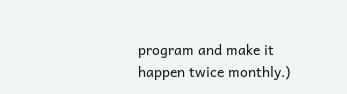program and make it happen twice monthly.)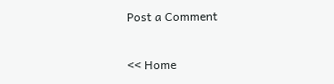Post a Comment

<< Home